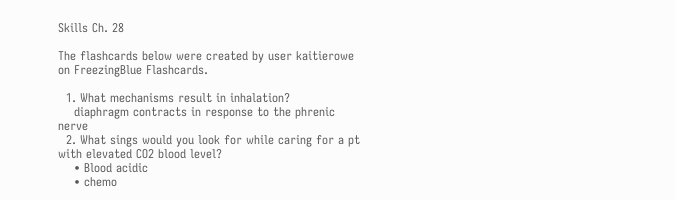Skills Ch. 28

The flashcards below were created by user kaitierowe on FreezingBlue Flashcards.

  1. What mechanisms result in inhalation?
    diaphragm contracts in response to the phrenic nerve
  2. What sings would you look for while caring for a pt with elevated CO2 blood level?
    • Blood acidic
    • chemo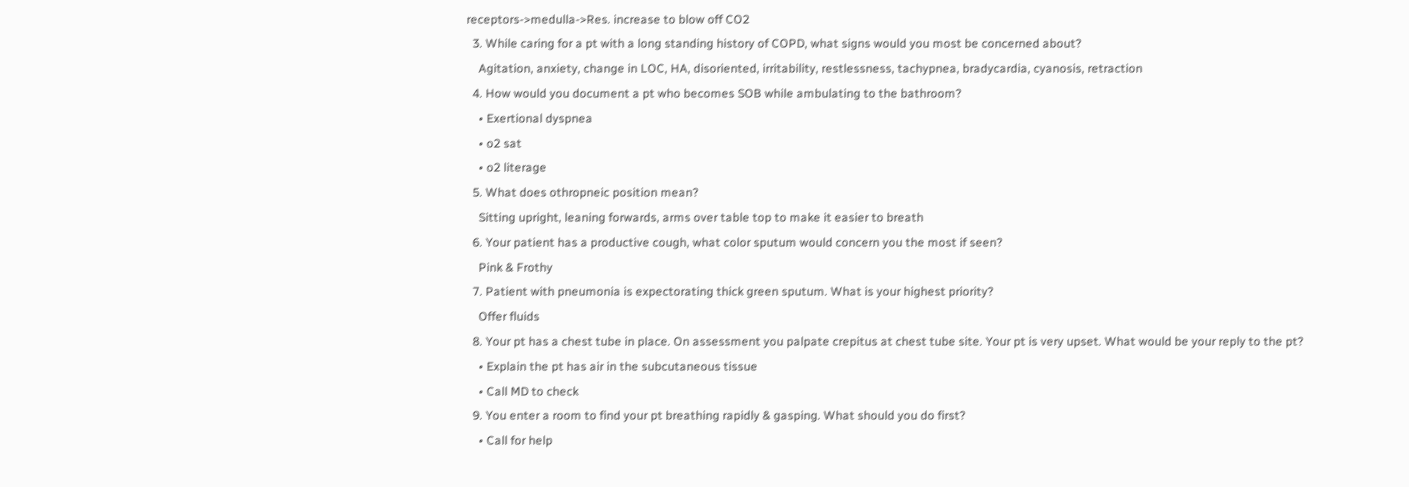receptors->medulla->Res. increase to blow off CO2
  3. While caring for a pt with a long standing history of COPD, what signs would you most be concerned about?
    Agitation, anxiety, change in LOC, HA, disoriented, irritability, restlessness, tachypnea, bradycardia, cyanosis, retraction
  4. How would you document a pt who becomes SOB while ambulating to the bathroom?
    • Exertional dyspnea
    • o2 sat
    • o2 literage
  5. What does othropneic position mean?
    Sitting upright, leaning forwards, arms over table top to make it easier to breath
  6. Your patient has a productive cough, what color sputum would concern you the most if seen?
    Pink & Frothy
  7. Patient with pneumonia is expectorating thick green sputum. What is your highest priority?
    Offer fluids
  8. Your pt has a chest tube in place. On assessment you palpate crepitus at chest tube site. Your pt is very upset. What would be your reply to the pt?
    • Explain the pt has air in the subcutaneous tissue
    • Call MD to check
  9. You enter a room to find your pt breathing rapidly & gasping. What should you do first?
    • Call for help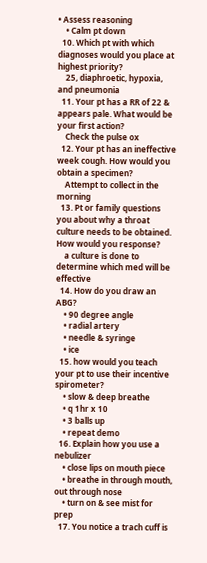• Assess reasoning
    • Calm pt down
  10. Which pt with which diagnoses would you place at highest priority?
    25, diaphroetic, hypoxia, and pneumonia
  11. Your pt has a RR of 22 & appears pale. What would be your first action?
    Check the pulse ox
  12. Your pt has an ineffective week cough. How would you obtain a specimen?
    Attempt to collect in the morning
  13. Pt or family questions you about why a throat culture needs to be obtained. How would you response?
    a culture is done to determine which med will be effective
  14. How do you draw an ABG?
    • 90 degree angle
    • radial artery
    • needle & syringe
    • ice
  15. how would you teach your pt to use their incentive spirometer?
    • slow & deep breathe
    • q 1hr x 10
    • 3 balls up
    • repeat demo
  16. Explain how you use a nebulizer
    • close lips on mouth piece
    • breathe in through mouth, out through nose
    • turn on & see mist for prep
  17. You notice a trach cuff is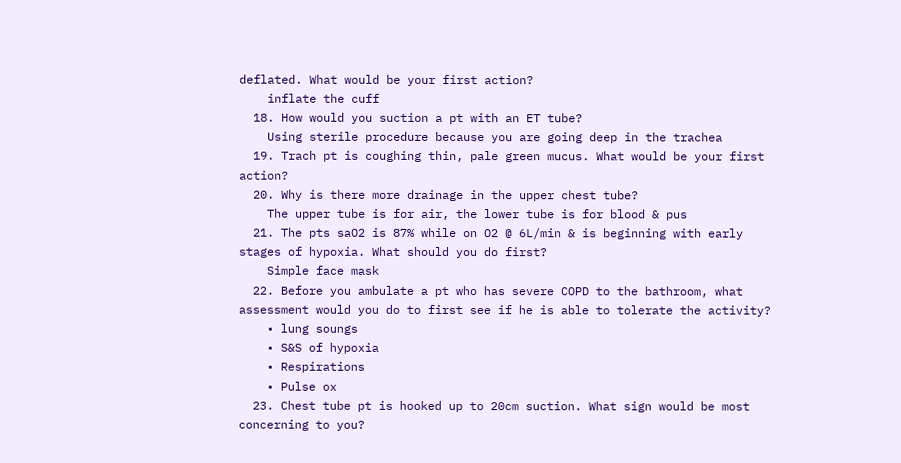deflated. What would be your first action?
    inflate the cuff
  18. How would you suction a pt with an ET tube?
    Using sterile procedure because you are going deep in the trachea
  19. Trach pt is coughing thin, pale green mucus. What would be your first action?
  20. Why is there more drainage in the upper chest tube?
    The upper tube is for air, the lower tube is for blood & pus
  21. The pts saO2 is 87% while on O2 @ 6L/min & is beginning with early stages of hypoxia. What should you do first?
    Simple face mask
  22. Before you ambulate a pt who has severe COPD to the bathroom, what assessment would you do to first see if he is able to tolerate the activity?
    • lung soungs
    • S&S of hypoxia
    • Respirations
    • Pulse ox
  23. Chest tube pt is hooked up to 20cm suction. What sign would be most concerning to you?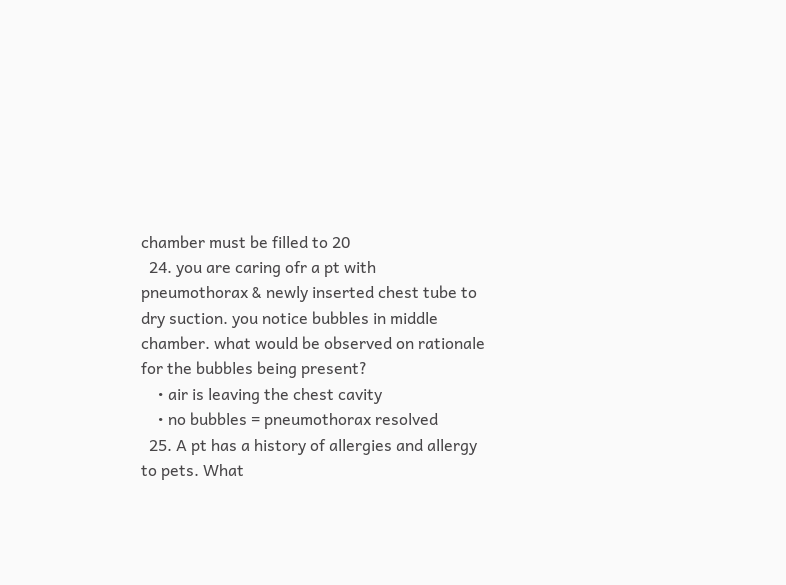chamber must be filled to 20
  24. you are caring ofr a pt with pneumothorax & newly inserted chest tube to dry suction. you notice bubbles in middle chamber. what would be observed on rationale for the bubbles being present?
    • air is leaving the chest cavity
    • no bubbles = pneumothorax resolved
  25. A pt has a history of allergies and allergy to pets. What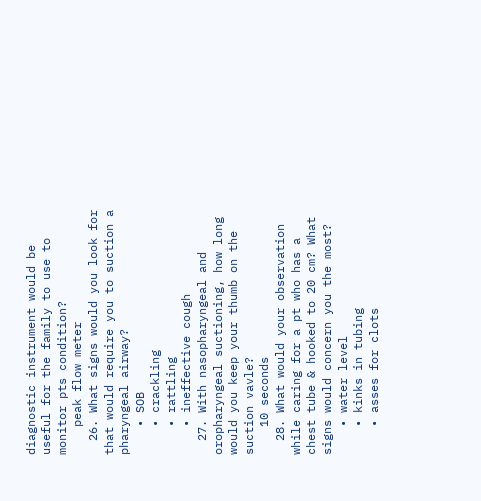diagnostic instrument would be useful for the family to use to monitor pts condition?
    peak flow meter
  26. What signs would you look for that would require you to suction a pharyngeal airway?
    • SOB
    • crackling
    • rattling
    • ineffective cough
  27. With nasopharyngeal and oropharyngeal suctioning, how long would you keep your thumb on the suction vavle?
    10 seconds
  28. What would your observation while caring for a pt who has a chest tube & hooked to 20 cm? What signs would concern you the most?
    • water level
    • kinks in tubing
    • asses for clots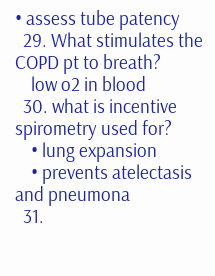• assess tube patency
  29. What stimulates the COPD pt to breath?
    low o2 in blood
  30. what is incentive spirometry used for?
    • lung expansion
    • prevents atelectasis and pneumona
  31.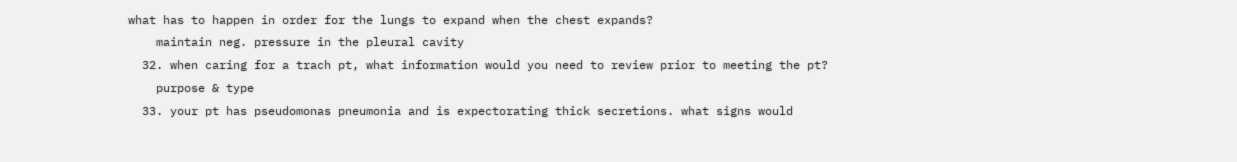what has to happen in order for the lungs to expand when the chest expands?
    maintain neg. pressure in the pleural cavity
  32. when caring for a trach pt, what information would you need to review prior to meeting the pt?
    purpose & type
  33. your pt has pseudomonas pneumonia and is expectorating thick secretions. what signs would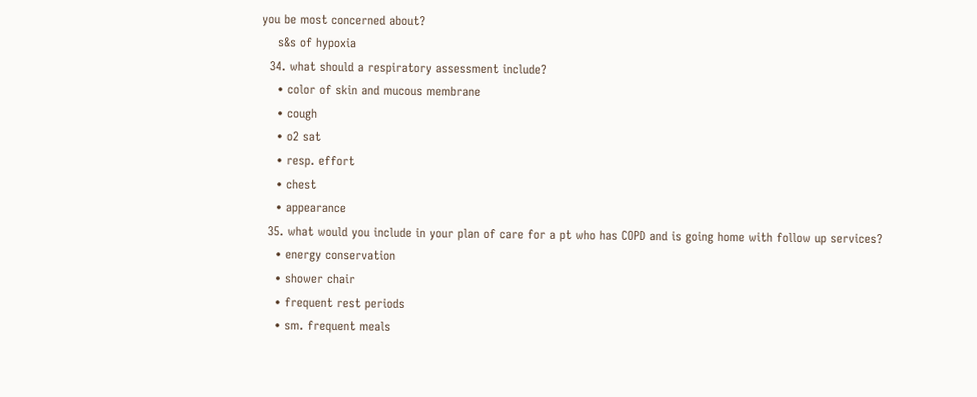you be most concerned about?
    s&s of hypoxia
  34. what should a respiratory assessment include?
    • color of skin and mucous membrane
    • cough
    • o2 sat
    • resp. effort
    • chest
    • appearance
  35. what would you include in your plan of care for a pt who has COPD and is going home with follow up services?
    • energy conservation
    • shower chair
    • frequent rest periods
    • sm. frequent meals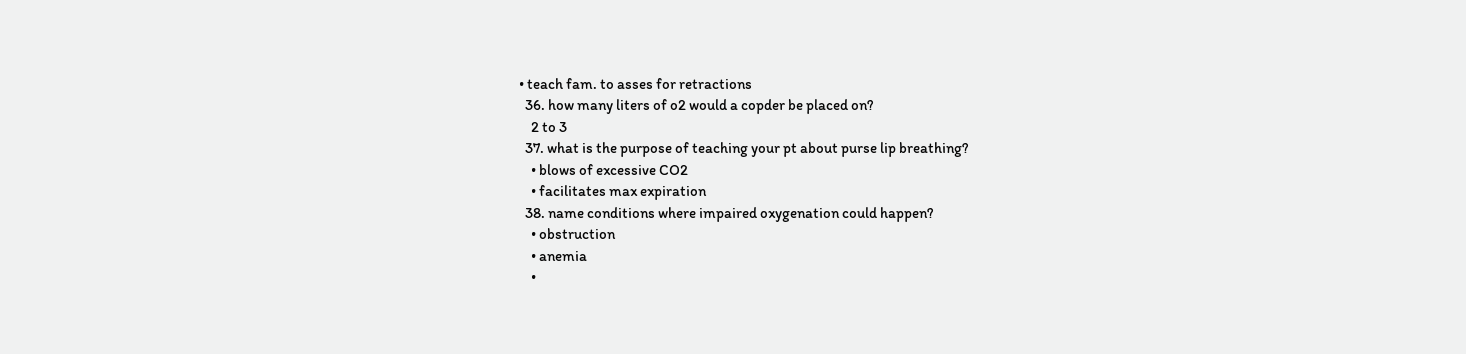• teach fam. to asses for retractions
  36. how many liters of o2 would a copder be placed on?
    2 to 3
  37. what is the purpose of teaching your pt about purse lip breathing?
    • blows of excessive CO2
    • facilitates max expiration
  38. name conditions where impaired oxygenation could happen?
    • obstruction
    • anemia
    •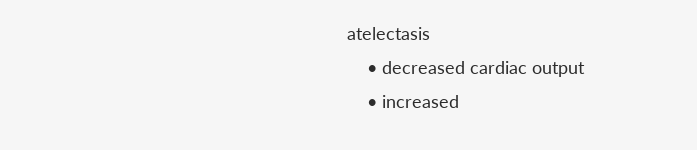atelectasis
    • decreased cardiac output
    • increased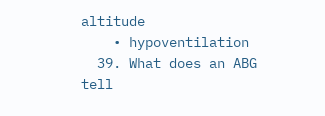altitude
    • hypoventilation
  39. What does an ABG tell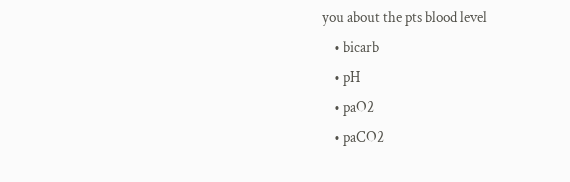you about the pts blood level
    • bicarb
    • pH
    • paO2
    • paCO2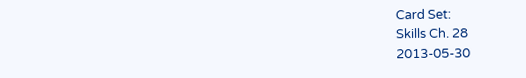Card Set:
Skills Ch. 28
2013-05-30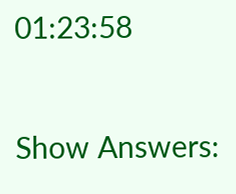01:23:58

Show Answers: